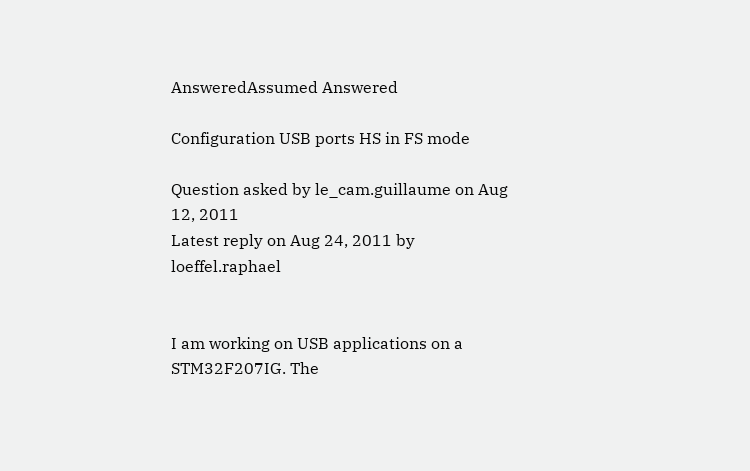AnsweredAssumed Answered

Configuration USB ports HS in FS mode

Question asked by le_cam.guillaume on Aug 12, 2011
Latest reply on Aug 24, 2011 by loeffel.raphael


I am working on USB applications on a STM32F207IG. The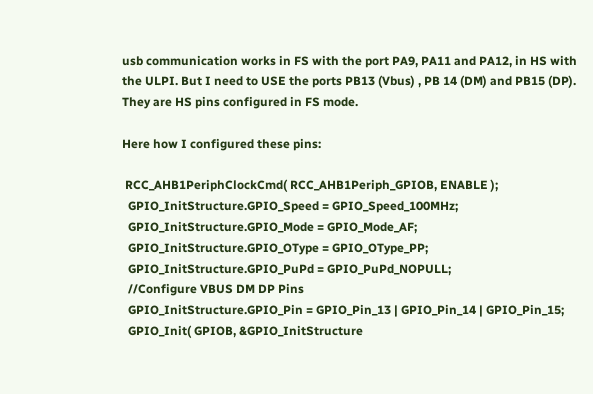usb communication works in FS with the port PA9, PA11 and PA12, in HS with the ULPI. But I need to USE the ports PB13 (Vbus) , PB 14 (DM) and PB15 (DP). They are HS pins configured in FS mode.

Here how I configured these pins:

 RCC_AHB1PeriphClockCmd( RCC_AHB1Periph_GPIOB, ENABLE );
  GPIO_InitStructure.GPIO_Speed = GPIO_Speed_100MHz;
  GPIO_InitStructure.GPIO_Mode = GPIO_Mode_AF;
  GPIO_InitStructure.GPIO_OType = GPIO_OType_PP;
  GPIO_InitStructure.GPIO_PuPd = GPIO_PuPd_NOPULL;
  //Configure VBUS DM DP Pins
  GPIO_InitStructure.GPIO_Pin = GPIO_Pin_13 | GPIO_Pin_14 | GPIO_Pin_15;
  GPIO_Init( GPIOB, &GPIO_InitStructure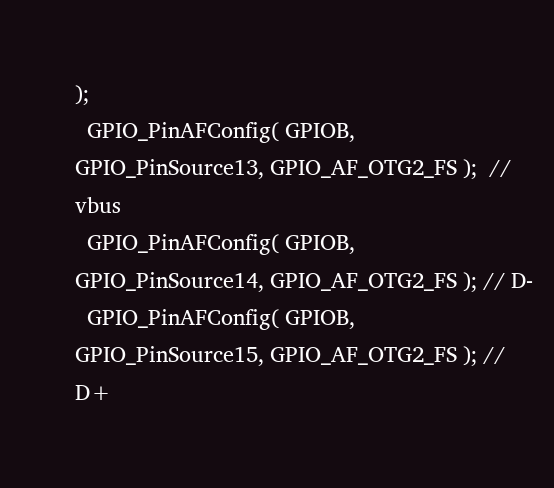);
  GPIO_PinAFConfig( GPIOB, GPIO_PinSource13, GPIO_AF_OTG2_FS );  // vbus
  GPIO_PinAFConfig( GPIOB, GPIO_PinSource14, GPIO_AF_OTG2_FS ); // D-
  GPIO_PinAFConfig( GPIOB, GPIO_PinSource15, GPIO_AF_OTG2_FS ); // D+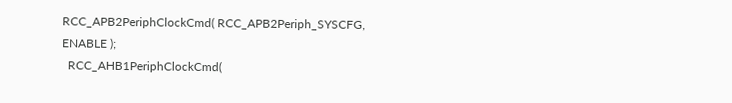RCC_APB2PeriphClockCmd( RCC_APB2Periph_SYSCFG, ENABLE );
  RCC_AHB1PeriphClockCmd(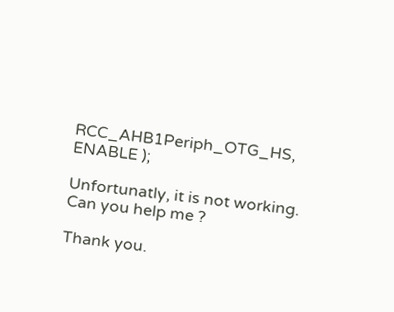RCC_AHB1Periph_OTG_HS, ENABLE );

Unfortunatly, it is not working. Can you help me ?

Thank you.